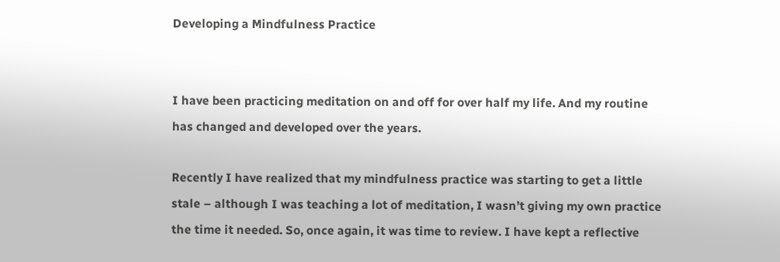Developing a Mindfulness Practice


I have been practicing meditation on and off for over half my life. And my routine has changed and developed over the years.

Recently I have realized that my mindfulness practice was starting to get a little stale – although I was teaching a lot of meditation, I wasn’t giving my own practice the time it needed. So, once again, it was time to review. I have kept a reflective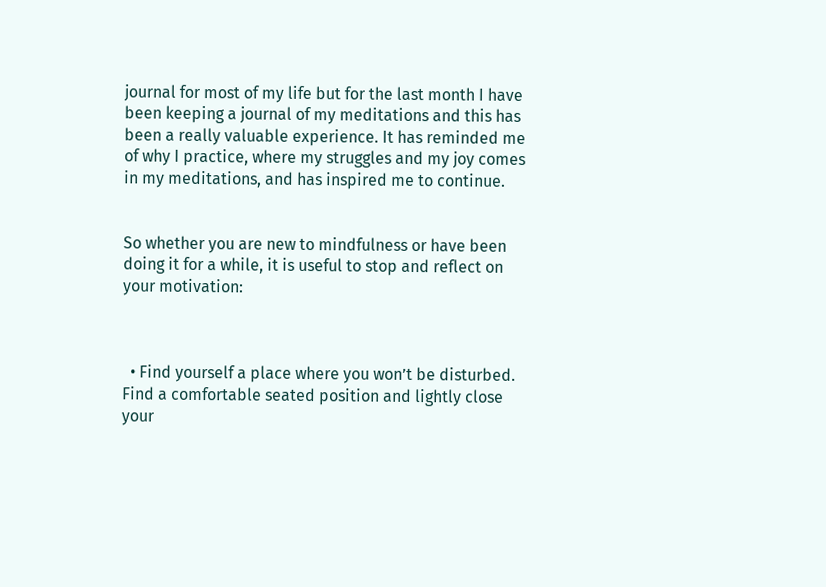journal for most of my life but for the last month I have been keeping a journal of my meditations and this has been a really valuable experience. It has reminded me of why I practice, where my struggles and my joy comes in my meditations, and has inspired me to continue.


So whether you are new to mindfulness or have been doing it for a while, it is useful to stop and reflect on your motivation:



  • Find yourself a place where you won’t be disturbed. Find a comfortable seated position and lightly close your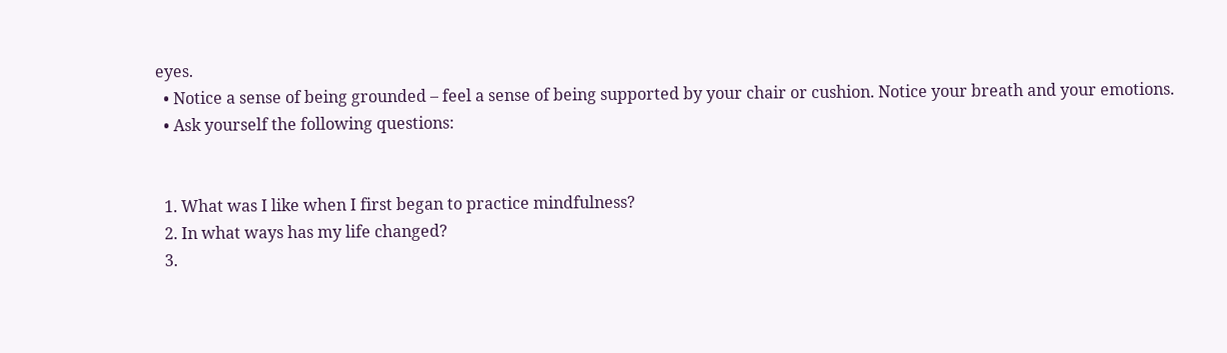eyes.
  • Notice a sense of being grounded – feel a sense of being supported by your chair or cushion. Notice your breath and your emotions.
  • Ask yourself the following questions:


  1. What was I like when I first began to practice mindfulness?
  2. In what ways has my life changed?
  3.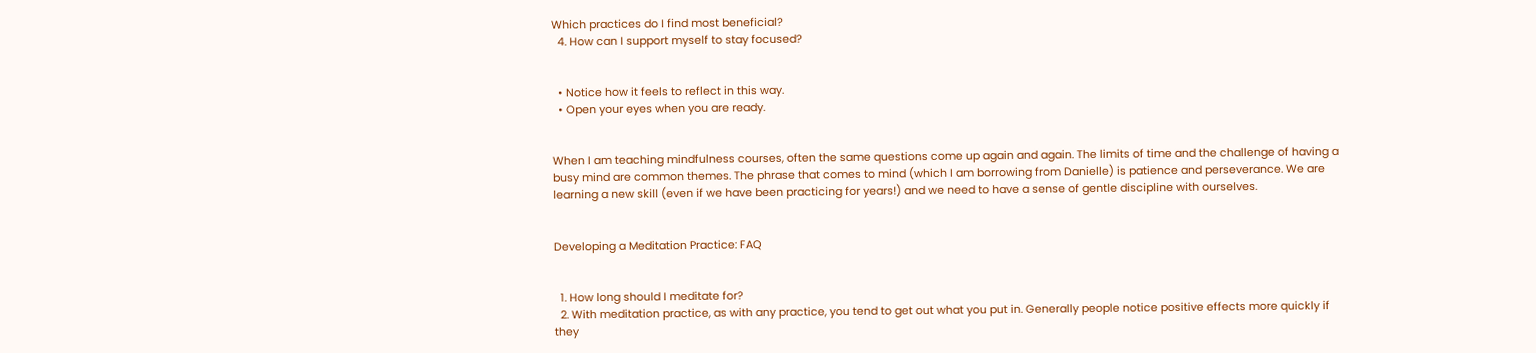Which practices do I find most beneficial?
  4. How can I support myself to stay focused?


  • Notice how it feels to reflect in this way.
  • Open your eyes when you are ready.


When I am teaching mindfulness courses, often the same questions come up again and again. The limits of time and the challenge of having a busy mind are common themes. The phrase that comes to mind (which I am borrowing from Danielle) is patience and perseverance. We are learning a new skill (even if we have been practicing for years!) and we need to have a sense of gentle discipline with ourselves.


Developing a Meditation Practice: FAQ


  1. How long should I meditate for?
  2. With meditation practice, as with any practice, you tend to get out what you put in. Generally people notice positive effects more quickly if they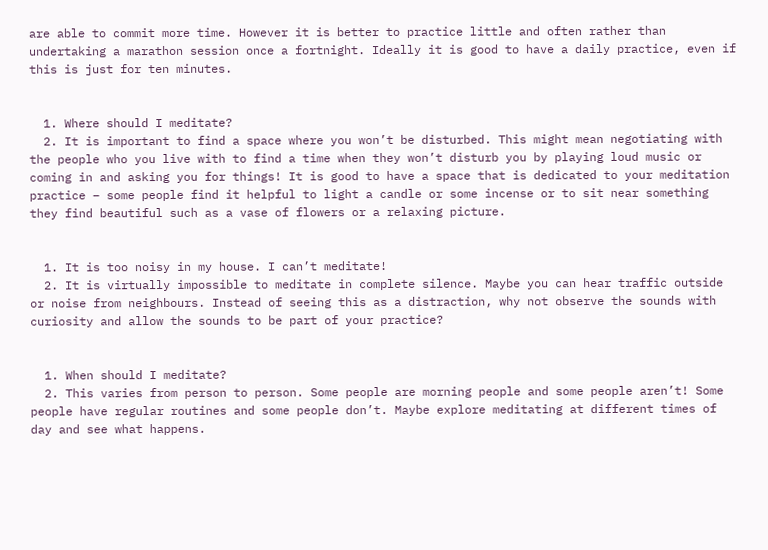are able to commit more time. However it is better to practice little and often rather than undertaking a marathon session once a fortnight. Ideally it is good to have a daily practice, even if this is just for ten minutes.


  1. Where should I meditate?
  2. It is important to find a space where you won’t be disturbed. This might mean negotiating with the people who you live with to find a time when they won’t disturb you by playing loud music or coming in and asking you for things! It is good to have a space that is dedicated to your meditation practice – some people find it helpful to light a candle or some incense or to sit near something they find beautiful such as a vase of flowers or a relaxing picture.


  1. It is too noisy in my house. I can’t meditate!
  2. It is virtually impossible to meditate in complete silence. Maybe you can hear traffic outside or noise from neighbours. Instead of seeing this as a distraction, why not observe the sounds with curiosity and allow the sounds to be part of your practice?


  1. When should I meditate?
  2. This varies from person to person. Some people are morning people and some people aren’t! Some people have regular routines and some people don’t. Maybe explore meditating at different times of day and see what happens.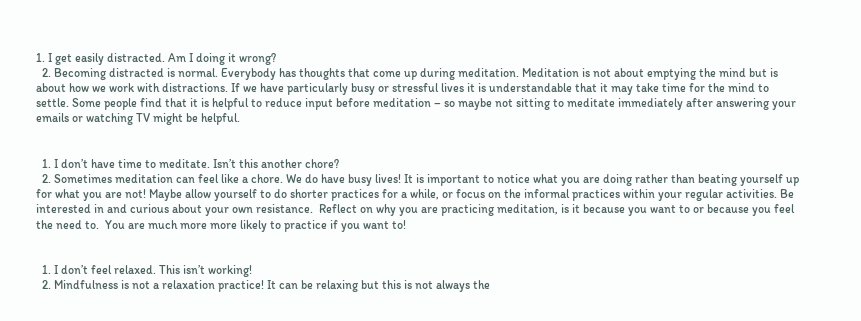1. I get easily distracted. Am I doing it wrong?
  2. Becoming distracted is normal. Everybody has thoughts that come up during meditation. Meditation is not about emptying the mind but is about how we work with distractions. If we have particularly busy or stressful lives it is understandable that it may take time for the mind to settle. Some people find that it is helpful to reduce input before meditation – so maybe not sitting to meditate immediately after answering your emails or watching TV might be helpful.


  1. I don’t have time to meditate. Isn’t this another chore?
  2. Sometimes meditation can feel like a chore. We do have busy lives! It is important to notice what you are doing rather than beating yourself up for what you are not! Maybe allow yourself to do shorter practices for a while, or focus on the informal practices within your regular activities. Be interested in and curious about your own resistance.  Reflect on why you are practicing meditation, is it because you want to or because you feel the need to.  You are much more more likely to practice if you want to!


  1. I don’t feel relaxed. This isn’t working!
  2. Mindfulness is not a relaxation practice! It can be relaxing but this is not always the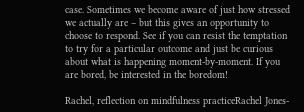case. Sometimes we become aware of just how stressed we actually are – but this gives an opportunity to choose to respond. See if you can resist the temptation to try for a particular outcome and just be curious about what is happening moment-by-moment. If you are bored, be interested in the boredom!

Rachel, reflection on mindfulness practiceRachel Jones-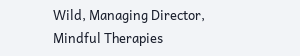Wild, Managing Director, Mindful Therapies